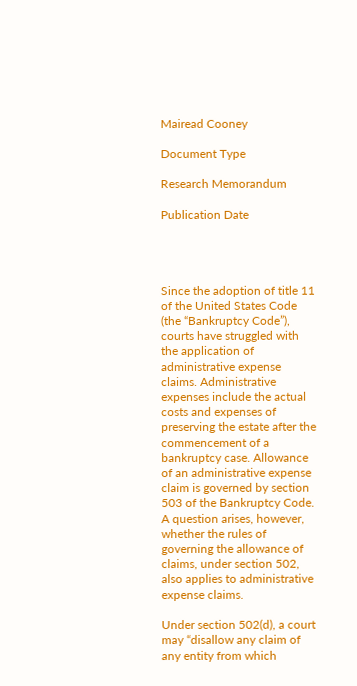Mairead Cooney

Document Type

Research Memorandum

Publication Date




Since the adoption of title 11 of the United States Code (the “Bankruptcy Code”), courts have struggled with the application of administrative expense claims. Administrative expenses include the actual costs and expenses of preserving the estate after the commencement of a bankruptcy case. Allowance of an administrative expense claim is governed by section 503 of the Bankruptcy Code. A question arises, however, whether the rules of governing the allowance of claims, under section 502, also applies to administrative expense claims.

Under section 502(d), a court may “disallow any claim of any entity from which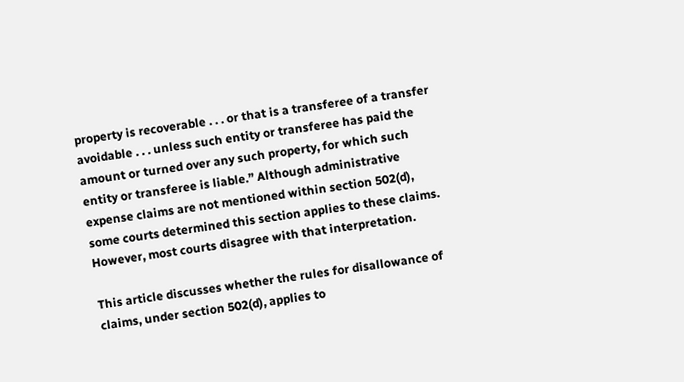property is recoverable . . . or that is a transferee of a transfer avoidable . . . unless such entity or transferee has paid the amount or turned over any such property, for which such entity or transferee is liable.” Although administrative expense claims are not mentioned within section 502(d), some courts determined this section applies to these claims. However, most courts disagree with that interpretation.

This article discusses whether the rules for disallowance of claims, under section 502(d), applies to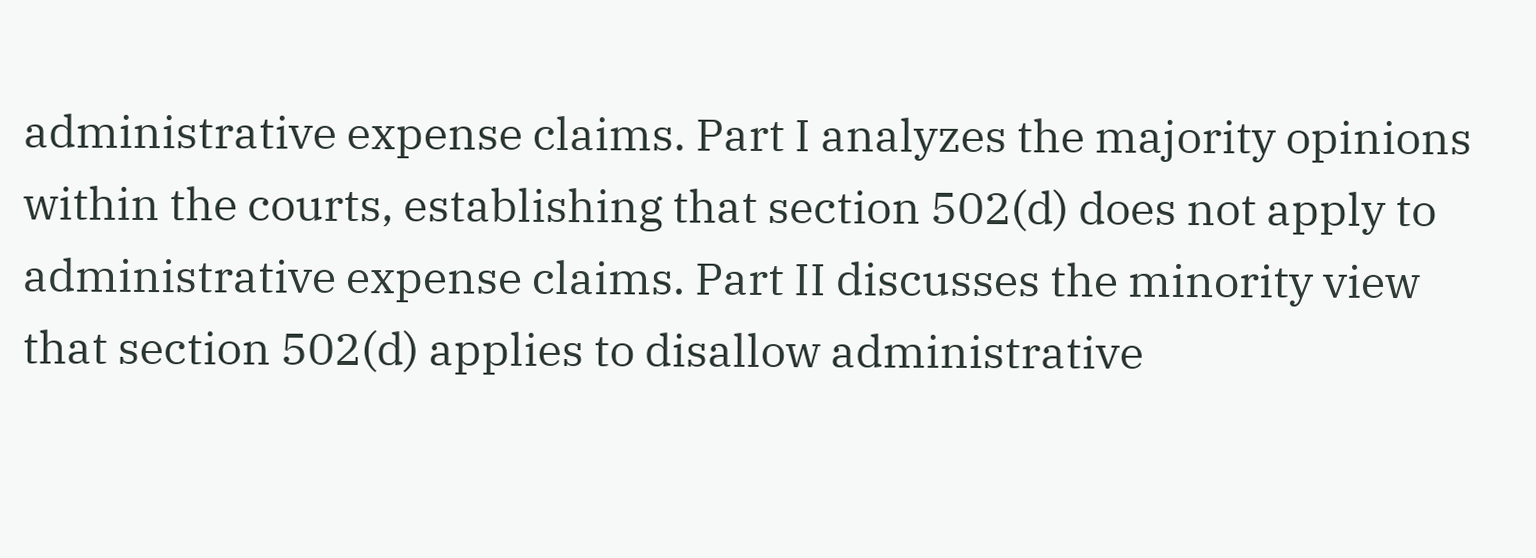administrative expense claims. Part I analyzes the majority opinions within the courts, establishing that section 502(d) does not apply to administrative expense claims. Part II discusses the minority view that section 502(d) applies to disallow administrative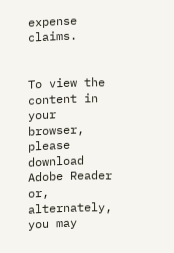expense claims.


To view the content in your browser, please download Adobe Reader or, alternately,
you may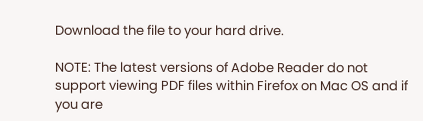Download the file to your hard drive.

NOTE: The latest versions of Adobe Reader do not support viewing PDF files within Firefox on Mac OS and if you are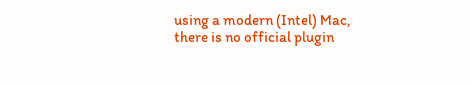using a modern (Intel) Mac, there is no official plugin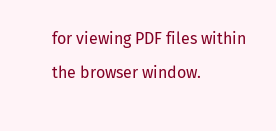for viewing PDF files within the browser window.